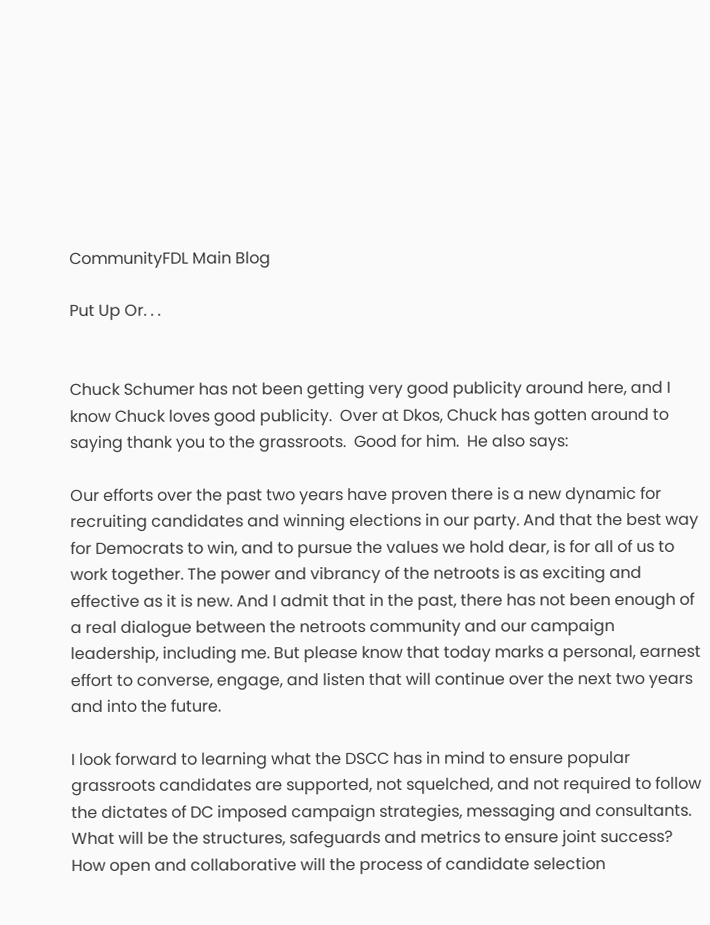CommunityFDL Main Blog

Put Up Or. . .


Chuck Schumer has not been getting very good publicity around here, and I know Chuck loves good publicity.  Over at Dkos, Chuck has gotten around to saying thank you to the grassroots.  Good for him.  He also says:

Our efforts over the past two years have proven there is a new dynamic for recruiting candidates and winning elections in our party. And that the best way for Democrats to win, and to pursue the values we hold dear, is for all of us to work together. The power and vibrancy of the netroots is as exciting and effective as it is new. And I admit that in the past, there has not been enough of a real dialogue between the netroots community and our campaign leadership, including me. But please know that today marks a personal, earnest effort to converse, engage, and listen that will continue over the next two years and into the future.

I look forward to learning what the DSCC has in mind to ensure popular grassroots candidates are supported, not squelched, and not required to follow the dictates of DC imposed campaign strategies, messaging and consultants.  What will be the structures, safeguards and metrics to ensure joint success?  How open and collaborative will the process of candidate selection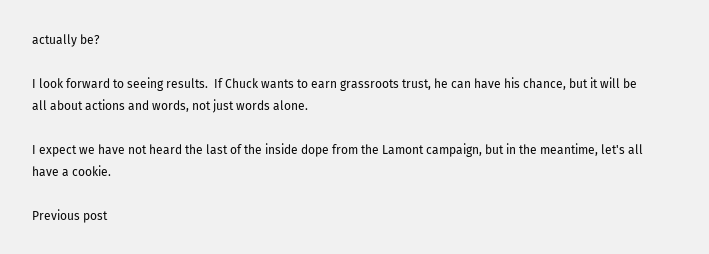actually be?

I look forward to seeing results.  If Chuck wants to earn grassroots trust, he can have his chance, but it will be all about actions and words, not just words alone.

I expect we have not heard the last of the inside dope from the Lamont campaign, but in the meantime, let's all have a cookie.

Previous post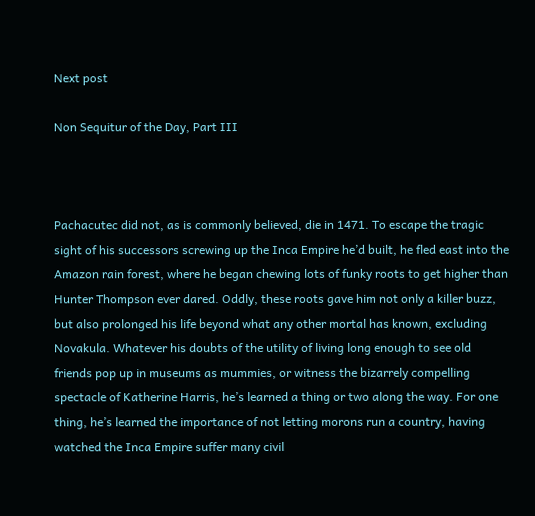Next post

Non Sequitur of the Day, Part III



Pachacutec did not, as is commonly believed, die in 1471. To escape the tragic sight of his successors screwing up the Inca Empire he’d built, he fled east into the Amazon rain forest, where he began chewing lots of funky roots to get higher than Hunter Thompson ever dared. Oddly, these roots gave him not only a killer buzz, but also prolonged his life beyond what any other mortal has known, excluding Novakula. Whatever his doubts of the utility of living long enough to see old friends pop up in museums as mummies, or witness the bizarrely compelling spectacle of Katherine Harris, he’s learned a thing or two along the way. For one thing, he’s learned the importance of not letting morons run a country, having watched the Inca Empire suffer many civil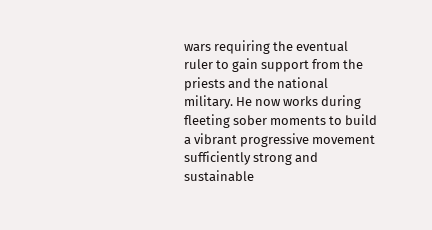wars requiring the eventual ruler to gain support from the priests and the national military. He now works during fleeting sober moments to build a vibrant progressive movement sufficiently strong and sustainable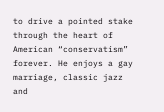to drive a pointed stake through the heart of American “conservatism” forever. He enjoys a gay marriage, classic jazz and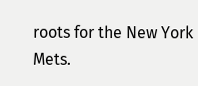roots for the New York Mets.